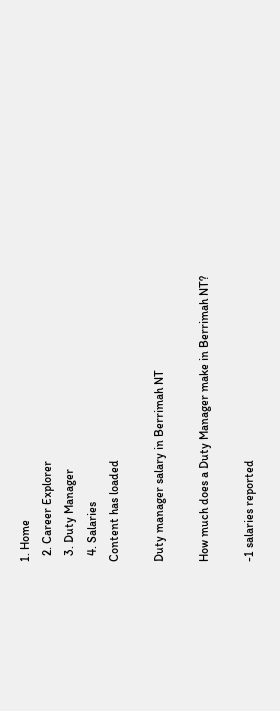1. Home
  2. Career Explorer
  3. Duty Manager
  4. Salaries
Content has loaded

Duty manager salary in Berrimah NT

How much does a Duty Manager make in Berrimah NT?

-1 salaries reported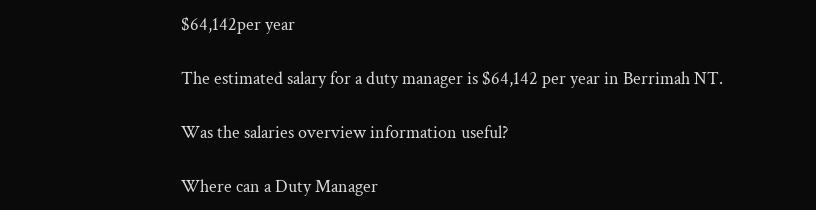$64,142per year

The estimated salary for a duty manager is $64,142 per year in Berrimah NT.

Was the salaries overview information useful?

Where can a Duty Manager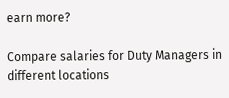earn more?

Compare salaries for Duty Managers in different locations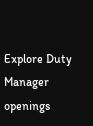Explore Duty Manager openings